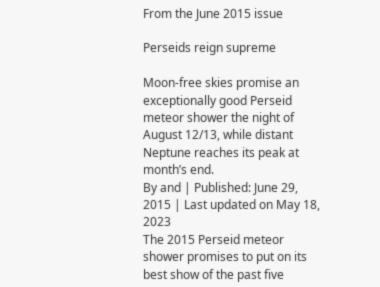From the June 2015 issue

Perseids reign supreme

Moon-free skies promise an exceptionally good Perseid meteor shower the night of August 12/13, while distant Neptune reaches its peak at month’s end.
By and | Published: June 29, 2015 | Last updated on May 18, 2023
The 2015 Perseid meteor shower promises to put on its best show of the past five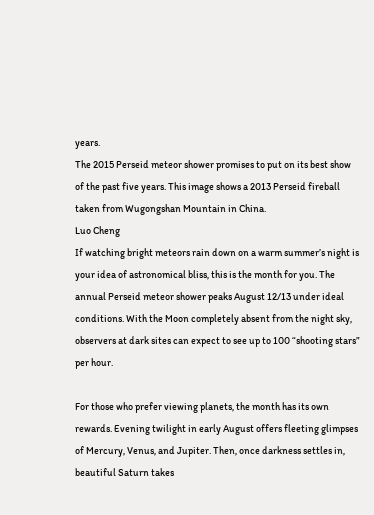years.
The 2015 Perseid meteor shower promises to put on its best show of the past five years. This image shows a 2013 Perseid fireball taken from Wugongshan Mountain in China.
Luo Cheng
If watching bright meteors rain down on a warm summer’s night is your idea of astronomical bliss, this is the month for you. The annual Perseid meteor shower peaks August 12/13 under ideal conditions. With the Moon completely absent from the night sky, observers at dark sites can expect to see up to 100 “shooting stars” per hour.

For those who prefer viewing planets, the month has its own rewards. Evening twilight in early August offers fleeting glimpses of Mercury, Venus, and Jupiter. Then, once darkness settles in, beautiful Saturn takes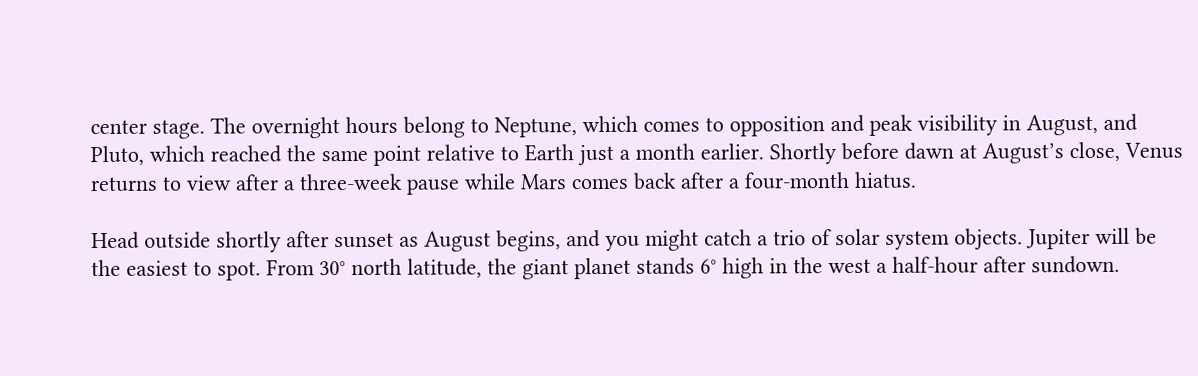center stage. The overnight hours belong to Neptune, which comes to opposition and peak visibility in August, and Pluto, which reached the same point relative to Earth just a month earlier. Shortly before dawn at August’s close, Venus returns to view after a three-week pause while Mars comes back after a four-month hiatus.

Head outside shortly after sunset as August begins, and you might catch a trio of solar system objects. Jupiter will be the easiest to spot. From 30° north latitude, the giant planet stands 6° high in the west a half-hour after sundown.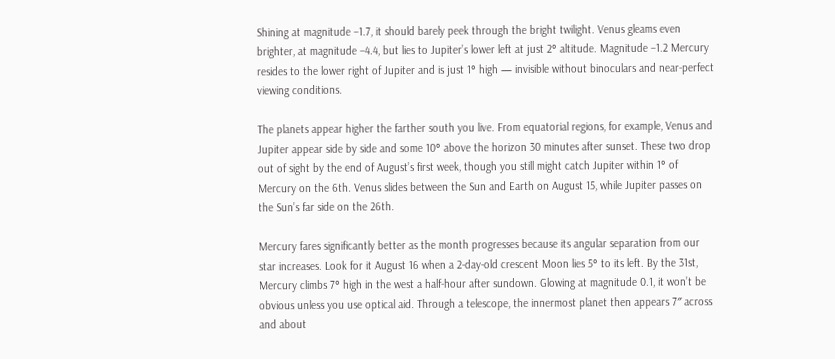Shining at magnitude –1.7, it should barely peek through the bright twilight. Venus gleams even brighter, at magnitude –4.4, but lies to Jupiter’s lower left at just 2° altitude. Magnitude –1.2 Mercury resides to the lower right of Jupiter and is just 1° high — invisible without binoculars and near-perfect viewing conditions.

The planets appear higher the farther south you live. From equatorial regions, for example, Venus and Jupiter appear side by side and some 10° above the horizon 30 minutes after sunset. These two drop out of sight by the end of August’s first week, though you still might catch Jupiter within 1° of Mercury on the 6th. Venus slides between the Sun and Earth on August 15, while Jupiter passes on the Sun’s far side on the 26th.

Mercury fares significantly better as the month progresses because its angular separation from our star increases. Look for it August 16 when a 2-day-old crescent Moon lies 5° to its left. By the 31st, Mercury climbs 7° high in the west a half-hour after sundown. Glowing at magnitude 0.1, it won’t be obvious unless you use optical aid. Through a telescope, the innermost planet then appears 7″ across and about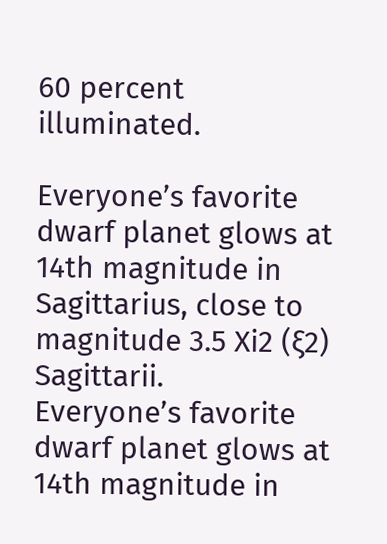60 percent illuminated.

Everyone’s favorite dwarf planet glows at 14th magnitude in Sagittarius, close to magnitude 3.5 Xi2 (ξ2) Sagittarii.
Everyone’s favorite dwarf planet glows at 14th magnitude in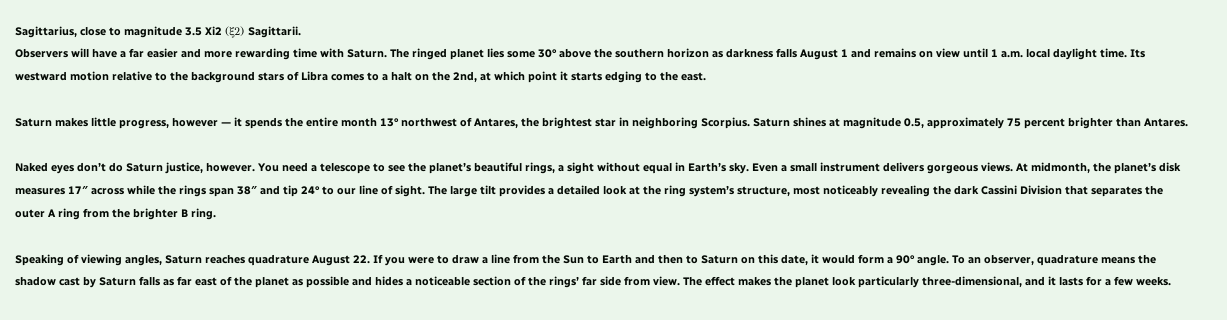Sagittarius, close to magnitude 3.5 Xi2 (ξ2) Sagittarii.
Observers will have a far easier and more rewarding time with Saturn. The ringed planet lies some 30° above the southern horizon as darkness falls August 1 and remains on view until 1 a.m. local daylight time. Its westward motion relative to the background stars of Libra comes to a halt on the 2nd, at which point it starts edging to the east.

Saturn makes little progress, however — it spends the entire month 13° northwest of Antares, the brightest star in neighboring Scorpius. Saturn shines at magnitude 0.5, approximately 75 percent brighter than Antares.

Naked eyes don’t do Saturn justice, however. You need a telescope to see the planet’s beautiful rings, a sight without equal in Earth’s sky. Even a small instrument delivers gorgeous views. At midmonth, the planet’s disk measures 17″ across while the rings span 38″ and tip 24° to our line of sight. The large tilt provides a detailed look at the ring system’s structure, most noticeably revealing the dark Cassini Division that separates the outer A ring from the brighter B ring.

Speaking of viewing angles, Saturn reaches quadrature August 22. If you were to draw a line from the Sun to Earth and then to Saturn on this date, it would form a 90° angle. To an observer, quadrature means the shadow cast by Saturn falls as far east of the planet as possible and hides a noticeable section of the rings’ far side from view. The effect makes the planet look particularly three-dimensional, and it lasts for a few weeks.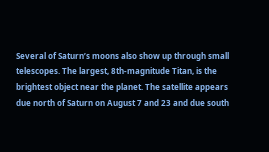Several of Saturn’s moons also show up through small telescopes. The largest, 8th-magnitude Titan, is the brightest object near the planet. The satellite appears due north of Saturn on August 7 and 23 and due south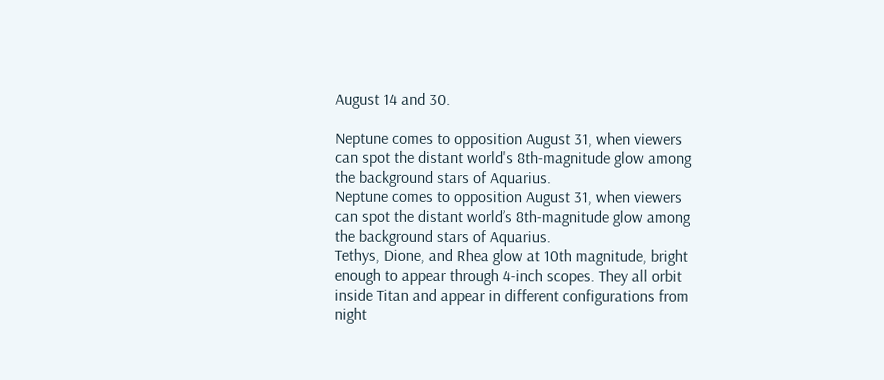August 14 and 30.

Neptune comes to opposition August 31, when viewers can spot the distant world's 8th-magnitude glow among the background stars of Aquarius.
Neptune comes to opposition August 31, when viewers can spot the distant world’s 8th-magnitude glow among the background stars of Aquarius.
Tethys, Dione, and Rhea glow at 10th magnitude, bright enough to appear through 4-inch scopes. They all orbit inside Titan and appear in different configurations from night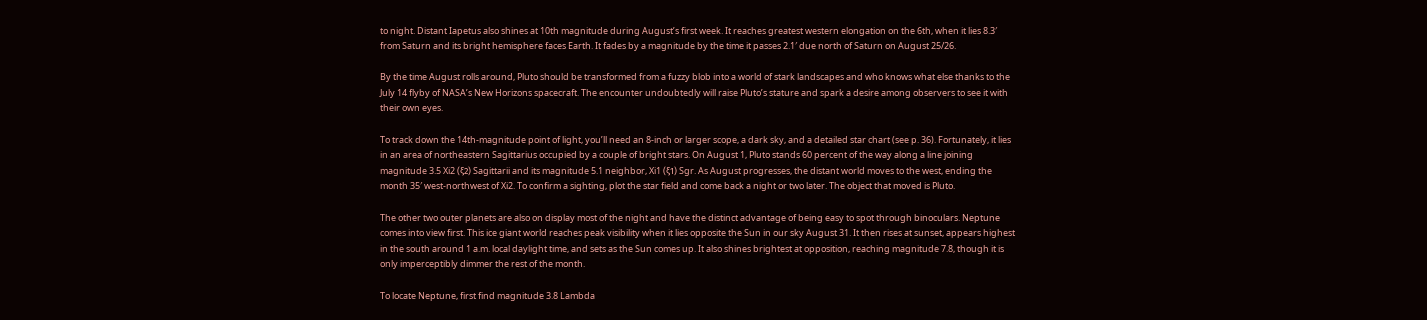to night. Distant Iapetus also shines at 10th magnitude during August’s first week. It reaches greatest western elongation on the 6th, when it lies 8.3′ from Saturn and its bright hemisphere faces Earth. It fades by a magnitude by the time it passes 2.1′ due north of Saturn on August 25/26.

By the time August rolls around, Pluto should be transformed from a fuzzy blob into a world of stark landscapes and who knows what else thanks to the July 14 flyby of NASA’s New Horizons spacecraft. The encounter undoubtedly will raise Pluto’s stature and spark a desire among observers to see it with their own eyes.

To track down the 14th-magnitude point of light, you’ll need an 8-inch or larger scope, a dark sky, and a detailed star chart (see p. 36). Fortunately, it lies in an area of northeastern Sagittarius occupied by a couple of bright stars. On August 1, Pluto stands 60 percent of the way along a line joining magnitude 3.5 Xi2 (ξ2) Sagittarii and its magnitude 5.1 neighbor, Xi1 (ξ1) Sgr. As August progresses, the distant world moves to the west, ending the month 35′ west-northwest of Xi2. To confirm a sighting, plot the star field and come back a night or two later. The object that moved is Pluto.

The other two outer planets are also on display most of the night and have the distinct advantage of being easy to spot through binoculars. Neptune comes into view first. This ice giant world reaches peak visibility when it lies opposite the Sun in our sky August 31. It then rises at sunset, appears highest in the south around 1 a.m. local daylight time, and sets as the Sun comes up. It also shines brightest at opposition, reaching magnitude 7.8, though it is only imperceptibly dimmer the rest of the month.

To locate Neptune, first find magnitude 3.8 Lambda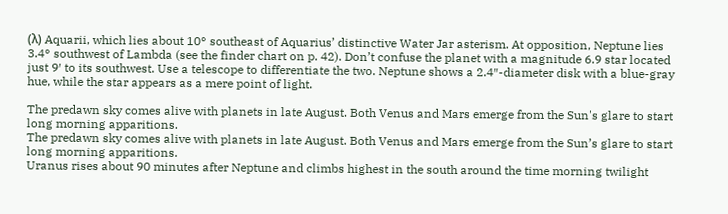(λ) Aquarii, which lies about 10° southeast of Aquarius’ distinctive Water Jar asterism. At opposition, Neptune lies 3.4° southwest of Lambda (see the finder chart on p. 42). Don’t confuse the planet with a magnitude 6.9 star located just 9′ to its southwest. Use a telescope to differentiate the two. Neptune shows a 2.4″-diameter disk with a blue-gray hue, while the star appears as a mere point of light.

The predawn sky comes alive with planets in late August. Both Venus and Mars emerge from the Sun's glare to start long morning apparitions.
The predawn sky comes alive with planets in late August. Both Venus and Mars emerge from the Sun’s glare to start long morning apparitions.
Uranus rises about 90 minutes after Neptune and climbs highest in the south around the time morning twilight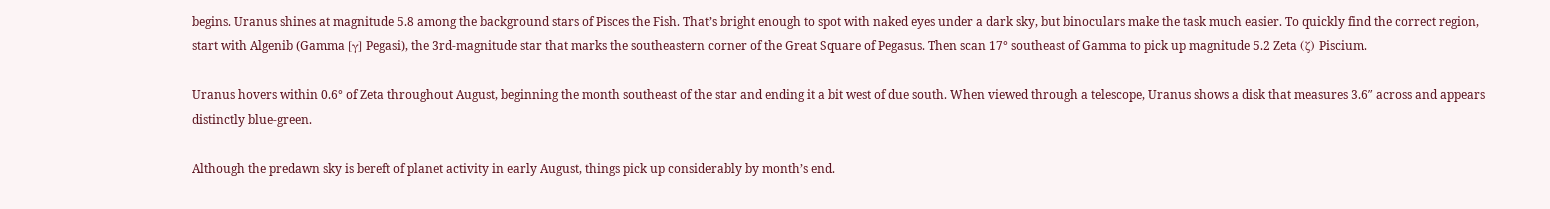begins. Uranus shines at magnitude 5.8 among the background stars of Pisces the Fish. That’s bright enough to spot with naked eyes under a dark sky, but binoculars make the task much easier. To quickly find the correct region, start with Algenib (Gamma [γ] Pegasi), the 3rd-magnitude star that marks the southeastern corner of the Great Square of Pegasus. Then scan 17° southeast of Gamma to pick up magnitude 5.2 Zeta (ζ) Piscium.

Uranus hovers within 0.6° of Zeta throughout August, beginning the month southeast of the star and ending it a bit west of due south. When viewed through a telescope, Uranus shows a disk that measures 3.6″ across and appears distinctly blue-green.

Although the predawn sky is bereft of planet activity in early August, things pick up considerably by month’s end.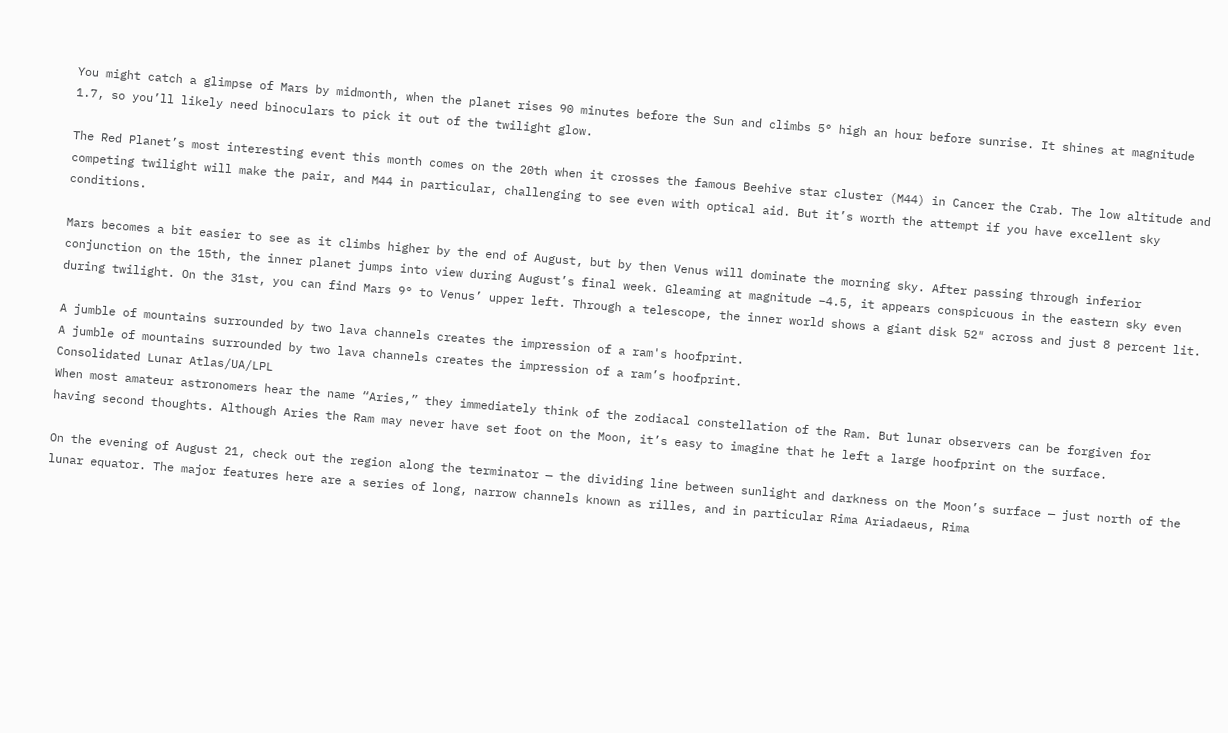You might catch a glimpse of Mars by midmonth, when the planet rises 90 minutes before the Sun and climbs 5° high an hour before sunrise. It shines at magnitude 1.7, so you’ll likely need binoculars to pick it out of the twilight glow.

The Red Planet’s most interesting event this month comes on the 20th when it crosses the famous Beehive star cluster (M44) in Cancer the Crab. The low altitude and competing twilight will make the pair, and M44 in particular, challenging to see even with optical aid. But it’s worth the attempt if you have excellent sky conditions.

Mars becomes a bit easier to see as it climbs higher by the end of August, but by then Venus will dominate the morning sky. After passing through inferior conjunction on the 15th, the inner planet jumps into view during August’s final week. Gleaming at magnitude –4.5, it appears conspicuous in the eastern sky even during twilight. On the 31st, you can find Mars 9° to Venus’ upper left. Through a telescope, the inner world shows a giant disk 52″ across and just 8 percent lit.

A jumble of mountains surrounded by two lava channels creates the impression of a ram's hoofprint.
A jumble of mountains surrounded by two lava channels creates the impression of a ram’s hoofprint.
Consolidated Lunar Atlas/UA/LPL
When most amateur astronomers hear the name “Aries,” they immediately think of the zodiacal constellation of the Ram. But lunar observers can be forgiven for having second thoughts. Although Aries the Ram may never have set foot on the Moon, it’s easy to imagine that he left a large hoofprint on the surface.

On the evening of August 21, check out the region along the terminator — the dividing line between sunlight and darkness on the Moon’s surface — just north of the lunar equator. The major features here are a series of long, narrow channels known as rilles, and in particular Rima Ariadaeus, Rima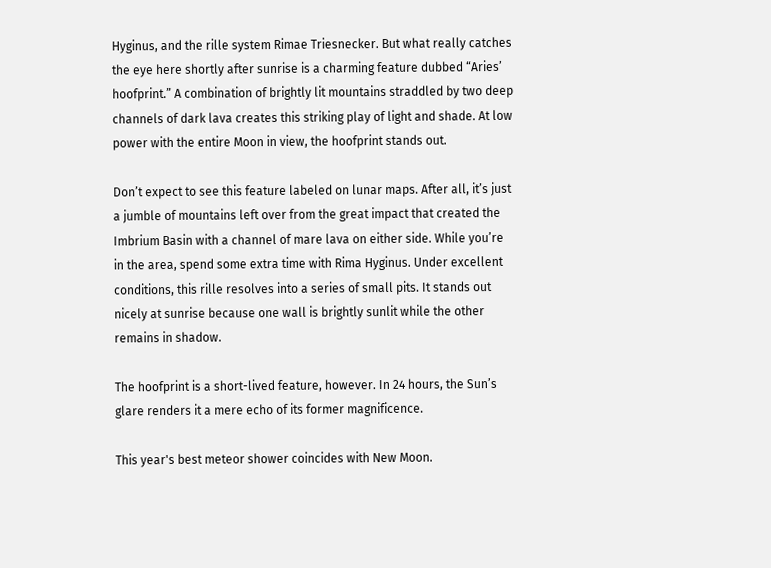Hyginus, and the rille system Rimae Triesnecker. But what really catches the eye here shortly after sunrise is a charming feature dubbed “Aries’ hoofprint.” A combination of brightly lit mountains straddled by two deep channels of dark lava creates this striking play of light and shade. At low power with the entire Moon in view, the hoofprint stands out.

Don’t expect to see this feature labeled on lunar maps. After all, it’s just a jumble of mountains left over from the great impact that created the Imbrium Basin with a channel of mare lava on either side. While you’re in the area, spend some extra time with Rima Hyginus. Under excellent conditions, this rille resolves into a series of small pits. It stands out nicely at sunrise because one wall is brightly sunlit while the other remains in shadow.

The hoofprint is a short-lived feature, however. In 24 hours, the Sun’s glare renders it a mere echo of its former magnificence.

This year's best meteor shower coincides with New Moon.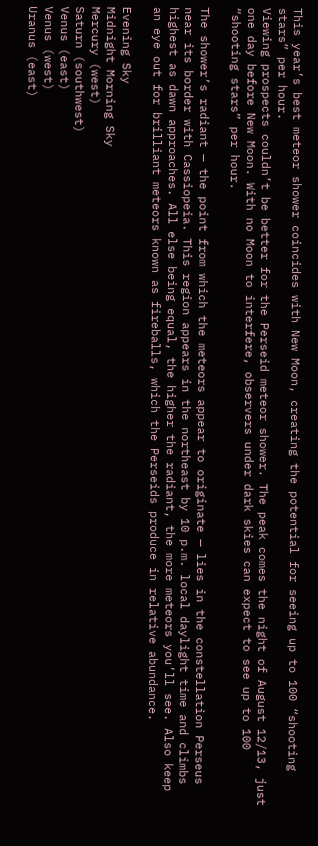This year’s best meteor shower coincides with New Moon, creating the potential for seeing up to 100 “shooting stars” per hour.
Viewing prospects couldn’t be better for the Perseid meteor shower. The peak comes the night of August 12/13, just one day before New Moon. With no Moon to interfere, observers under dark skies can expect to see up to 100 “shooting stars” per hour.

The shower’s radiant — the point from which the meteors appear to originate — lies in the constellation Perseus near its border with Cassiopeia. This region appears in the northeast by 10 p.m. local daylight time and climbs highest as dawn approaches. All else being equal, the higher the radiant, the more meteors you’ll see. Also keep an eye out for brilliant meteors known as fireballs, which the Perseids produce in relative abundance.

Evening Sky
Midnight Morning Sky
Mercury (west)
Saturn (southwest)
Venus (east)
Venus (west)
Uranus (east)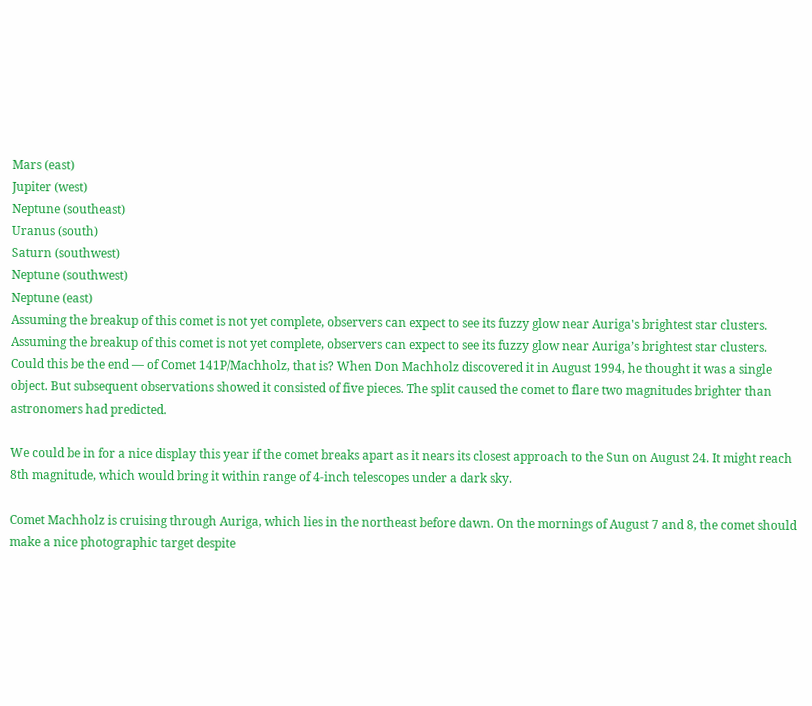Mars (east)
Jupiter (west)
Neptune (southeast)
Uranus (south)
Saturn (southwest)
Neptune (southwest)
Neptune (east)
Assuming the breakup of this comet is not yet complete, observers can expect to see its fuzzy glow near Auriga's brightest star clusters.
Assuming the breakup of this comet is not yet complete, observers can expect to see its fuzzy glow near Auriga’s brightest star clusters.
Could this be the end — of Comet 141P/Machholz, that is? When Don Machholz discovered it in August 1994, he thought it was a single object. But subsequent observations showed it consisted of five pieces. The split caused the comet to flare two magnitudes brighter than astronomers had predicted.

We could be in for a nice display this year if the comet breaks apart as it nears its closest approach to the Sun on August 24. It might reach 8th magnitude, which would bring it within range of 4-inch telescopes under a dark sky.

Comet Machholz is cruising through Auriga, which lies in the northeast before dawn. On the mornings of August 7 and 8, the comet should make a nice photographic target despite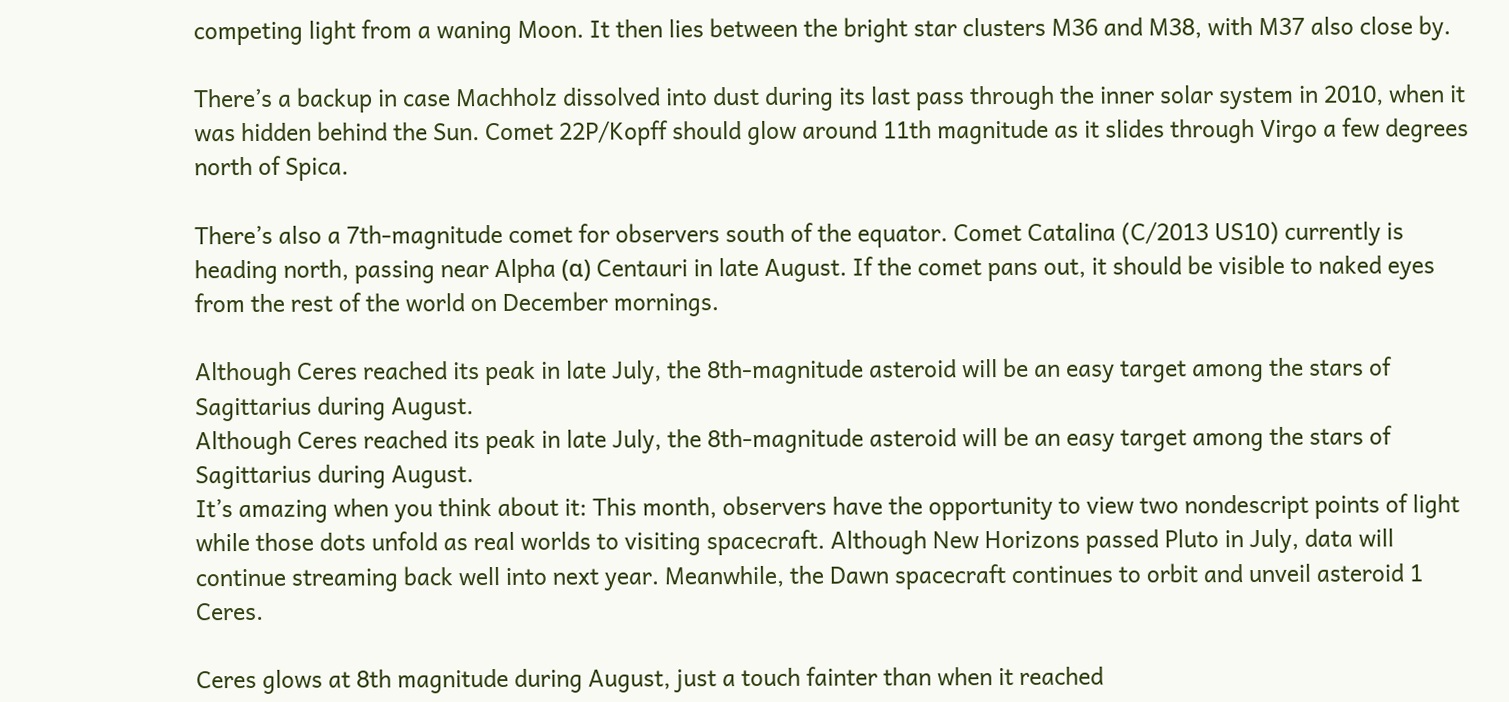competing light from a waning Moon. It then lies between the bright star clusters M36 and M38, with M37 also close by.

There’s a backup in case Machholz dissolved into dust during its last pass through the inner solar system in 2010, when it was hidden behind the Sun. Comet 22P/Kopff should glow around 11th magnitude as it slides through Virgo a few degrees north of Spica.

There’s also a 7th-magnitude comet for observers south of the equator. Comet Catalina (C/2013 US10) currently is heading north, passing near Alpha (α) Centauri in late August. If the comet pans out, it should be visible to naked eyes from the rest of the world on December mornings.

Although Ceres reached its peak in late July, the 8th-magnitude asteroid will be an easy target among the stars of Sagittarius during August.
Although Ceres reached its peak in late July, the 8th-magnitude asteroid will be an easy target among the stars of Sagittarius during August.
It’s amazing when you think about it: This month, observers have the opportunity to view two nondescript points of light while those dots unfold as real worlds to visiting spacecraft. Although New Horizons passed Pluto in July, data will continue streaming back well into next year. Meanwhile, the Dawn spacecraft continues to orbit and unveil asteroid 1 Ceres.

Ceres glows at 8th magnitude during August, just a touch fainter than when it reached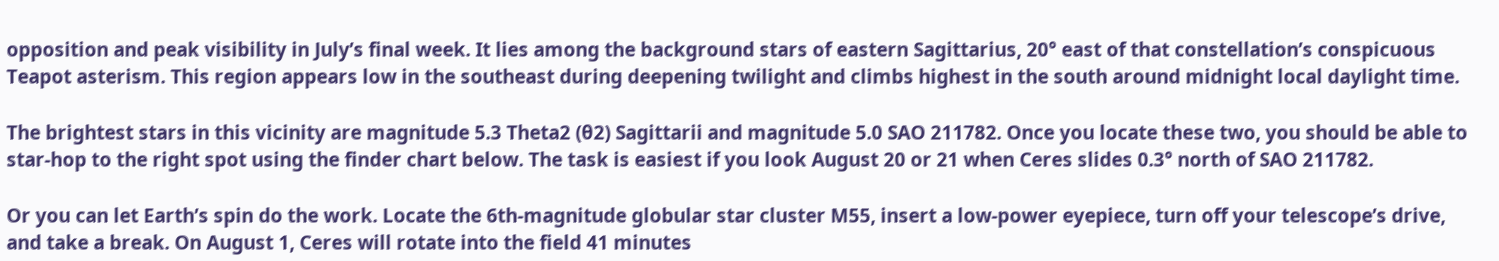opposition and peak visibility in July’s final week. It lies among the background stars of eastern Sagittarius, 20° east of that constellation’s conspicuous Teapot asterism. This region appears low in the southeast during deepening twilight and climbs highest in the south around midnight local daylight time.

The brightest stars in this vicinity are magnitude 5.3 Theta2 (θ2) Sagittarii and magnitude 5.0 SAO 211782. Once you locate these two, you should be able to star-hop to the right spot using the finder chart below. The task is easiest if you look August 20 or 21 when Ceres slides 0.3° north of SAO 211782.

Or you can let Earth’s spin do the work. Locate the 6th-magnitude globular star cluster M55, insert a low-power eyepiece, turn off your telescope’s drive, and take a break. On August 1, Ceres will rotate into the field 41 minutes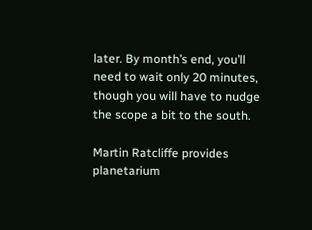later. By month’s end, you’ll need to wait only 20 minutes, though you will have to nudge the scope a bit to the south.

Martin Ratcliffe provides planetarium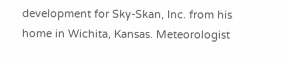development for Sky-Skan, Inc. from his home in Wichita, Kansas. Meteorologist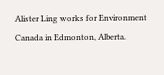Alister Ling works for Environment Canada in Edmonton, Alberta.